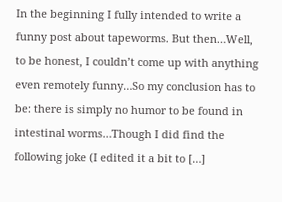In the beginning I fully intended to write a funny post about tapeworms. But then…Well, to be honest, I couldn’t come up with anything even remotely funny…So my conclusion has to be: there is simply no humor to be found in intestinal worms…Though I did find the following joke (I edited it a bit to […]